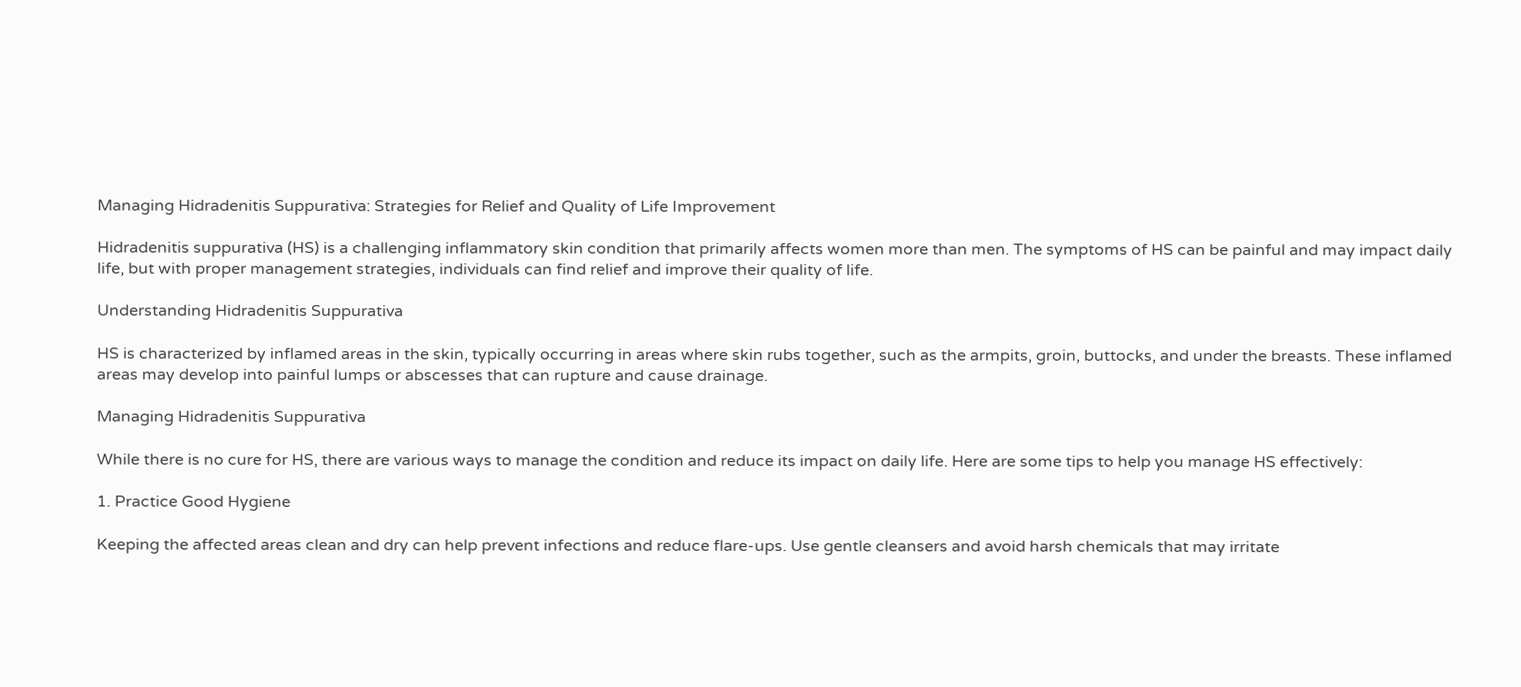Managing Hidradenitis Suppurativa: Strategies for Relief and Quality of Life Improvement

Hidradenitis suppurativa (HS) is a challenging inflammatory skin condition that primarily affects women more than men. The symptoms of HS can be painful and may impact daily life, but with proper management strategies, individuals can find relief and improve their quality of life.

Understanding Hidradenitis Suppurativa

HS is characterized by inflamed areas in the skin, typically occurring in areas where skin rubs together, such as the armpits, groin, buttocks, and under the breasts. These inflamed areas may develop into painful lumps or abscesses that can rupture and cause drainage.

Managing Hidradenitis Suppurativa

While there is no cure for HS, there are various ways to manage the condition and reduce its impact on daily life. Here are some tips to help you manage HS effectively:

1. Practice Good Hygiene

Keeping the affected areas clean and dry can help prevent infections and reduce flare-ups. Use gentle cleansers and avoid harsh chemicals that may irritate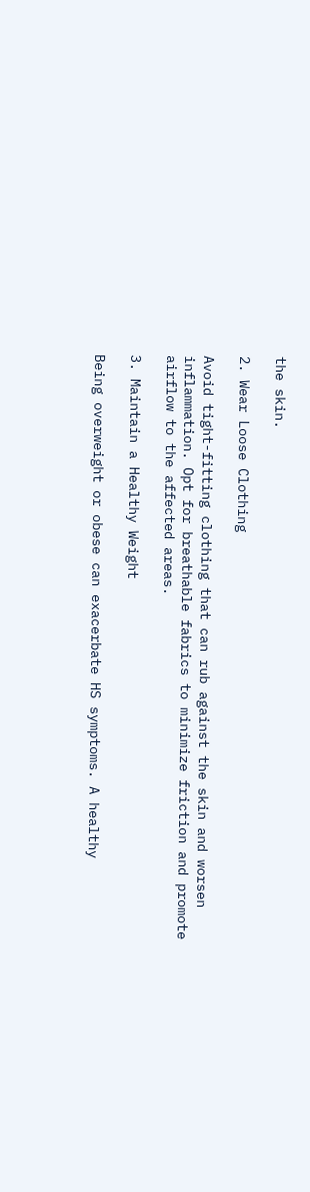the skin.

2. Wear Loose Clothing

Avoid tight-fitting clothing that can rub against the skin and worsen inflammation. Opt for breathable fabrics to minimize friction and promote airflow to the affected areas.

3. Maintain a Healthy Weight

Being overweight or obese can exacerbate HS symptoms. A healthy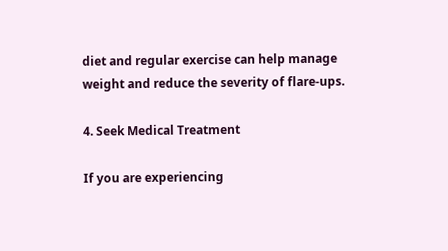diet and regular exercise can help manage weight and reduce the severity of flare-ups.

4. Seek Medical Treatment

If you are experiencing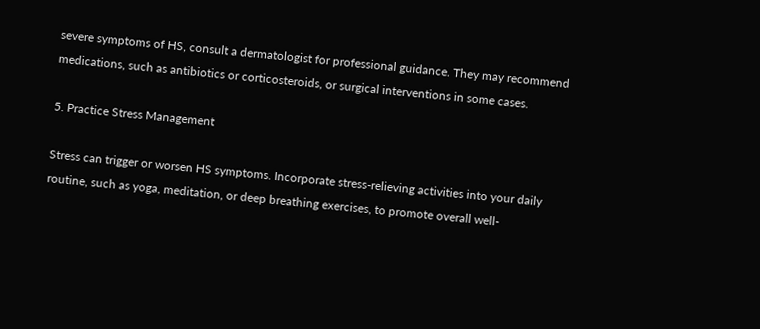severe symptoms of HS, consult a dermatologist for professional guidance. They may recommend medications, such as antibiotics or corticosteroids, or surgical interventions in some cases.

5. Practice Stress Management

Stress can trigger or worsen HS symptoms. Incorporate stress-relieving activities into your daily routine, such as yoga, meditation, or deep breathing exercises, to promote overall well-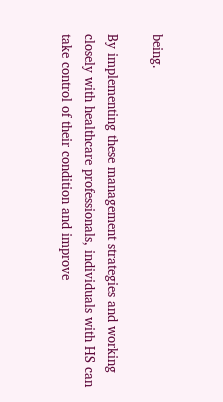being.

By implementing these management strategies and working closely with healthcare professionals, individuals with HS can take control of their condition and improve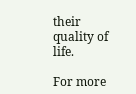their quality of life.

For more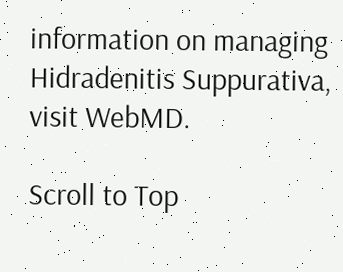information on managing Hidradenitis Suppurativa, visit WebMD.

Scroll to Top